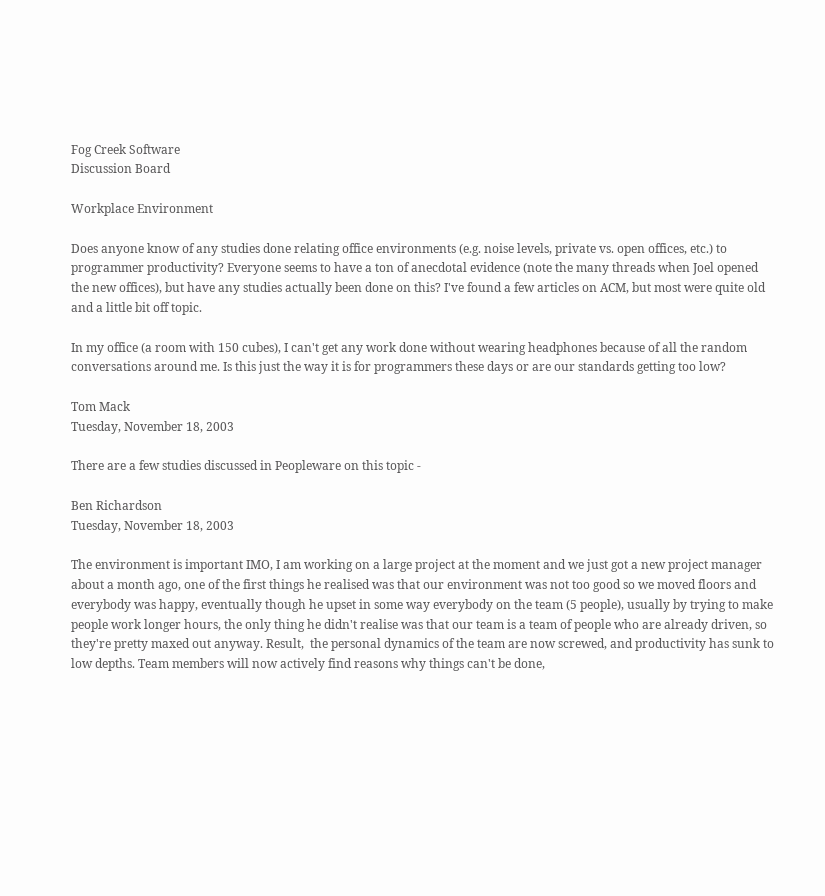Fog Creek Software
Discussion Board

Workplace Environment

Does anyone know of any studies done relating office environments (e.g. noise levels, private vs. open offices, etc.) to programmer productivity? Everyone seems to have a ton of anecdotal evidence (note the many threads when Joel opened the new offices), but have any studies actually been done on this? I've found a few articles on ACM, but most were quite old and a little bit off topic.

In my office (a room with 150 cubes), I can't get any work done without wearing headphones because of all the random conversations around me. Is this just the way it is for programmers these days or are our standards getting too low?

Tom Mack
Tuesday, November 18, 2003

There are a few studies discussed in Peopleware on this topic -

Ben Richardson
Tuesday, November 18, 2003

The environment is important IMO, I am working on a large project at the moment and we just got a new project manager about a month ago, one of the first things he realised was that our environment was not too good so we moved floors and everybody was happy, eventually though he upset in some way everybody on the team (5 people), usually by trying to make people work longer hours, the only thing he didn't realise was that our team is a team of people who are already driven, so they're pretty maxed out anyway. Result,  the personal dynamics of the team are now screwed, and productivity has sunk to low depths. Team members will now actively find reasons why things can't be done,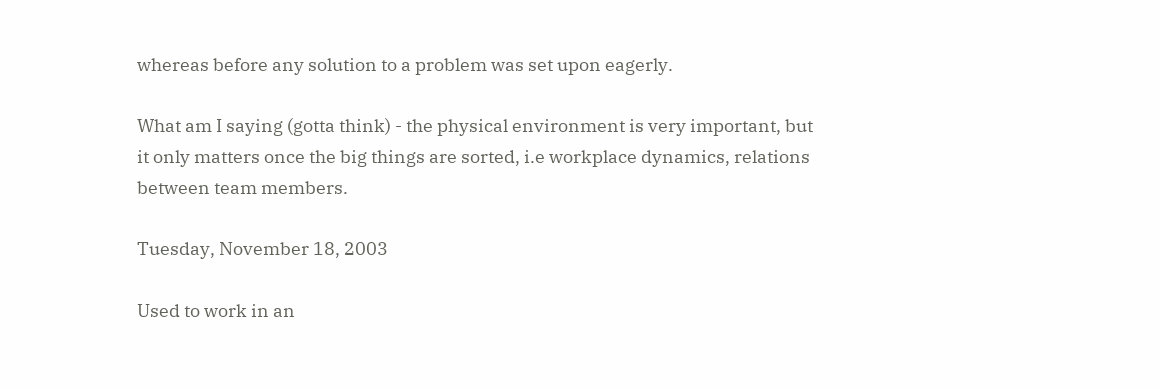whereas before any solution to a problem was set upon eagerly.

What am I saying (gotta think) - the physical environment is very important, but it only matters once the big things are sorted, i.e workplace dynamics, relations between team members.

Tuesday, November 18, 2003

Used to work in an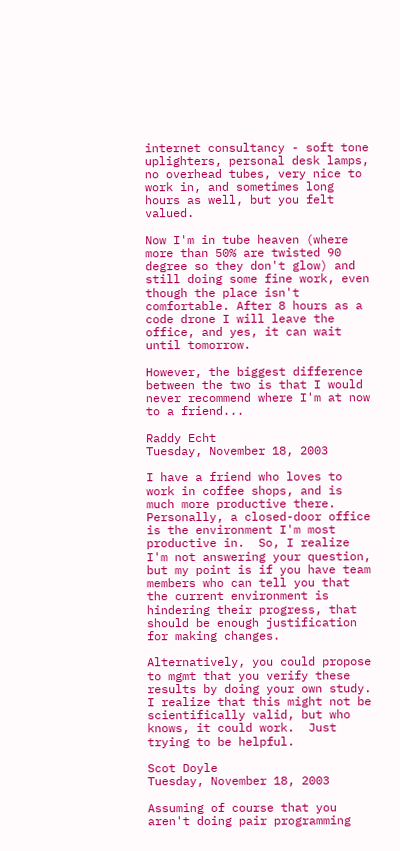internet consultancy - soft tone uplighters, personal desk lamps, no overhead tubes, very nice to work in, and sometimes long hours as well, but you felt valued.

Now I'm in tube heaven (where more than 50% are twisted 90 degree so they don't glow) and still doing some fine work, even though the place isn't comfortable. After 8 hours as a code drone I will leave the office, and yes, it can wait until tomorrow.

However, the biggest difference between the two is that I would never recommend where I'm at now to a friend...

Raddy Echt
Tuesday, November 18, 2003

I have a friend who loves to work in coffee shops, and is much more productive there.  Personally, a closed-door office is the environment I'm most productive in.  So, I realize I'm not answering your question, but my point is if you have team members who can tell you that the current environment is hindering their progress, that should be enough justification for making changes.

Alternatively, you could propose to mgmt that you verify these results by doing your own study.  I realize that this might not be scientifically valid, but who knows, it could work.  Just trying to be helpful.

Scot Doyle
Tuesday, November 18, 2003

Assuming of course that you aren't doing pair programming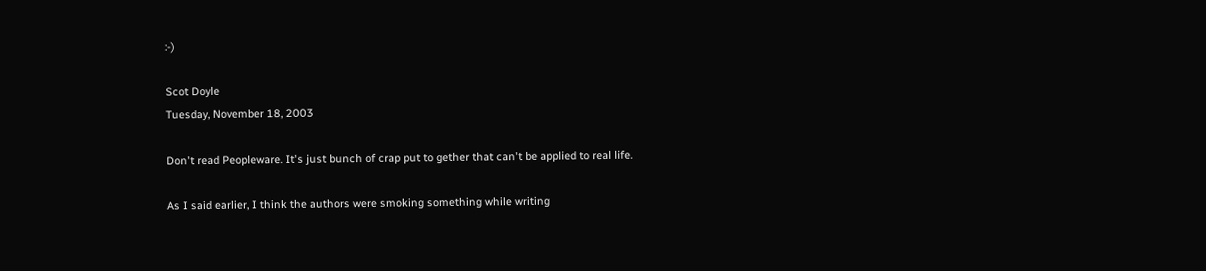:-)

Scot Doyle
Tuesday, November 18, 2003

Don't read Peopleware. It's just bunch of crap put to gether that can't be applied to real life.

As I said earlier, I think the authors were smoking something while writing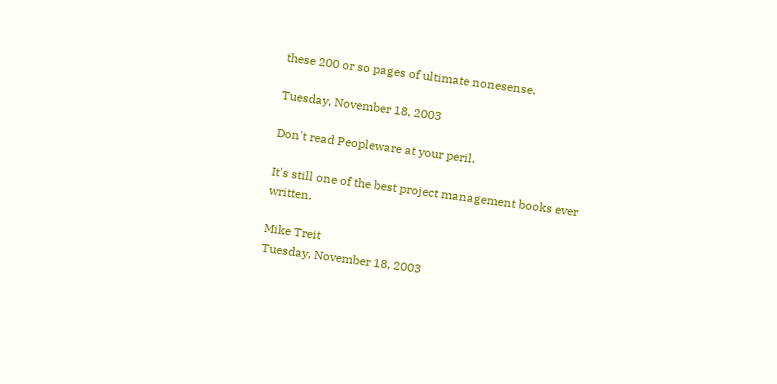these 200 or so pages of ultimate nonesense.

Tuesday, November 18, 2003

Don't read Peopleware at your peril.

It's still one of the best project management books ever written.

Mike Treit
Tuesday, November 18, 2003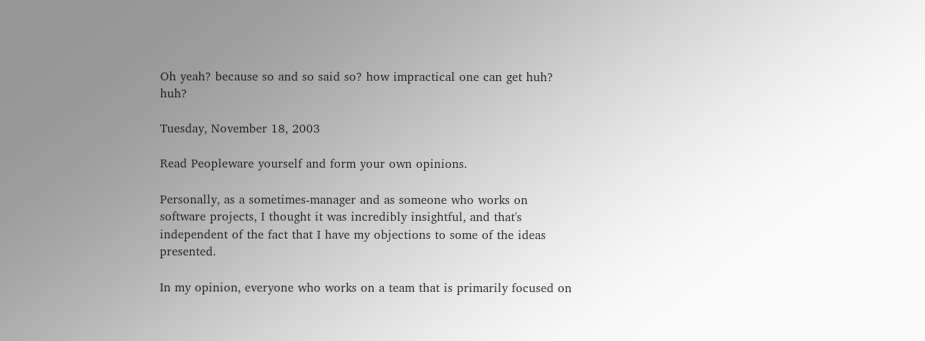Oh yeah? because so and so said so? how impractical one can get huh? huh?

Tuesday, November 18, 2003

Read Peopleware yourself and form your own opinions.

Personally, as a sometimes-manager and as someone who works on software projects, I thought it was incredibly insightful, and that's independent of the fact that I have my objections to some of the ideas presented.

In my opinion, everyone who works on a team that is primarily focused on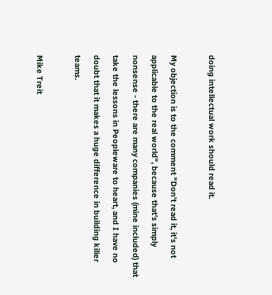doing intellectual work should read it.

My objection is to the comment "Don't read it, it's not applicable to the real world", because that's simply nonsense - there are many companies (mine included) that take the lessons in Peopleware to heart, and I have no doubt that it makes a huge difference in building killer teams.

Mike Treit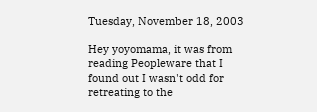Tuesday, November 18, 2003

Hey yoyomama, it was from reading Peopleware that I found out I wasn't odd for retreating to the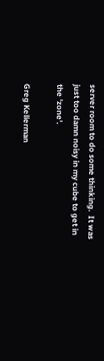server room to do some thinking.  It was just too damn noisy in my cube to get in the 'zone'.

Greg Kellerman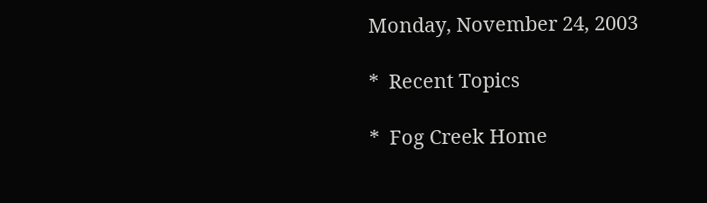Monday, November 24, 2003

*  Recent Topics

*  Fog Creek Home